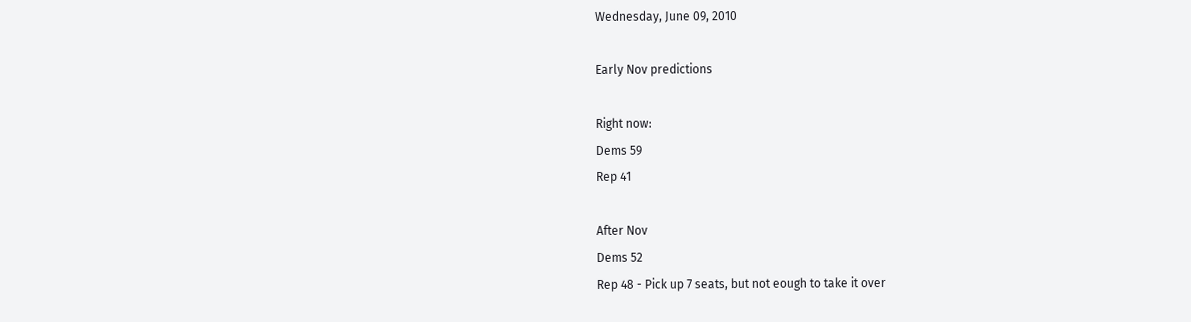Wednesday, June 09, 2010

Early Nov predictions

Right now:
Dems 59
Rep 41

After Nov
Dems 52
Rep 48 - Pick up 7 seats, but not eough to take it over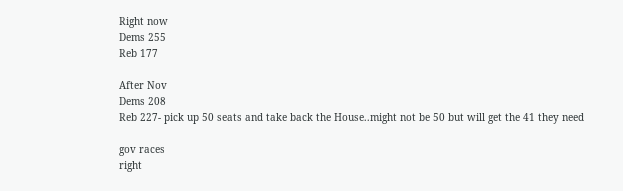Right now
Dems 255
Reb 177

After Nov
Dems 208
Reb 227- pick up 50 seats and take back the House..might not be 50 but will get the 41 they need

gov races
right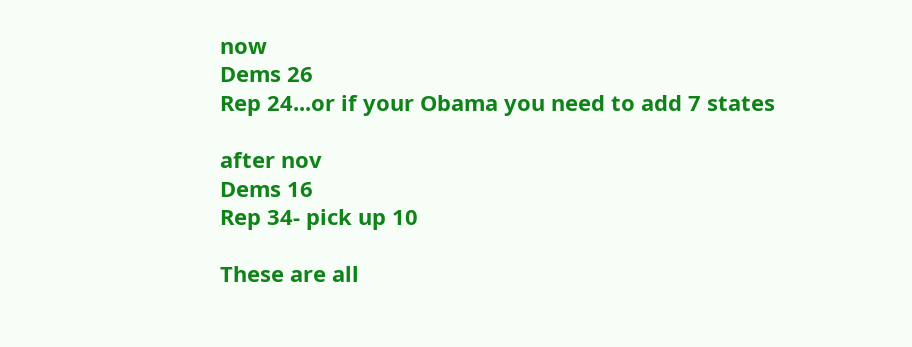now
Dems 26
Rep 24...or if your Obama you need to add 7 states

after nov
Dems 16
Rep 34- pick up 10

These are all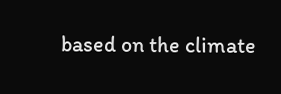based on the climate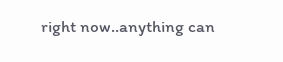right now..anything can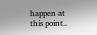happen at this point..